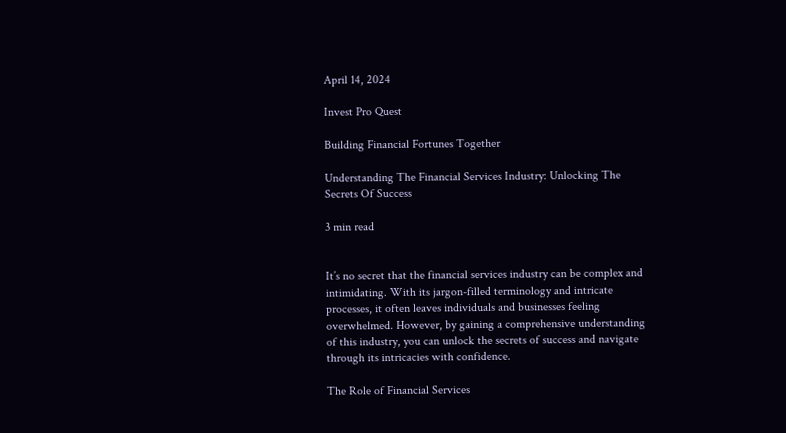April 14, 2024

Invest Pro Quest

Building Financial Fortunes Together

Understanding The Financial Services Industry: Unlocking The Secrets Of Success

3 min read


It’s no secret that the financial services industry can be complex and intimidating. With its jargon-filled terminology and intricate processes, it often leaves individuals and businesses feeling overwhelmed. However, by gaining a comprehensive understanding of this industry, you can unlock the secrets of success and navigate through its intricacies with confidence.

The Role of Financial Services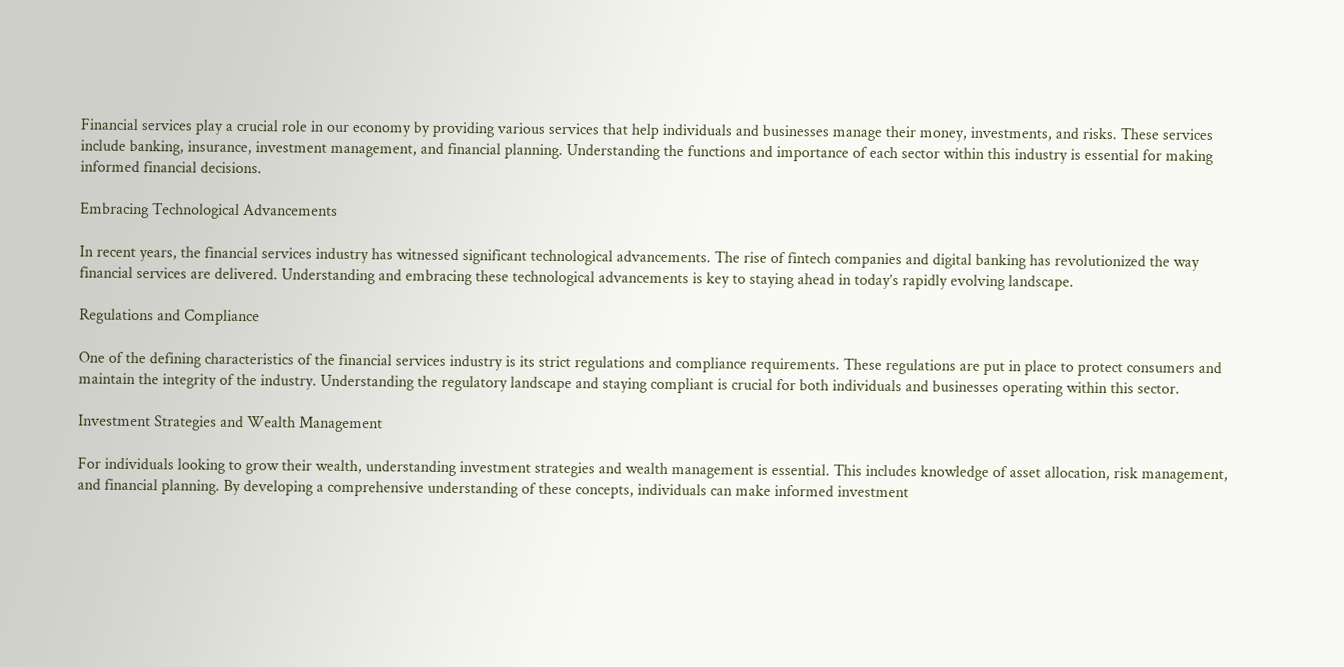Financial services play a crucial role in our economy by providing various services that help individuals and businesses manage their money, investments, and risks. These services include banking, insurance, investment management, and financial planning. Understanding the functions and importance of each sector within this industry is essential for making informed financial decisions.

Embracing Technological Advancements

In recent years, the financial services industry has witnessed significant technological advancements. The rise of fintech companies and digital banking has revolutionized the way financial services are delivered. Understanding and embracing these technological advancements is key to staying ahead in today’s rapidly evolving landscape.

Regulations and Compliance

One of the defining characteristics of the financial services industry is its strict regulations and compliance requirements. These regulations are put in place to protect consumers and maintain the integrity of the industry. Understanding the regulatory landscape and staying compliant is crucial for both individuals and businesses operating within this sector.

Investment Strategies and Wealth Management

For individuals looking to grow their wealth, understanding investment strategies and wealth management is essential. This includes knowledge of asset allocation, risk management, and financial planning. By developing a comprehensive understanding of these concepts, individuals can make informed investment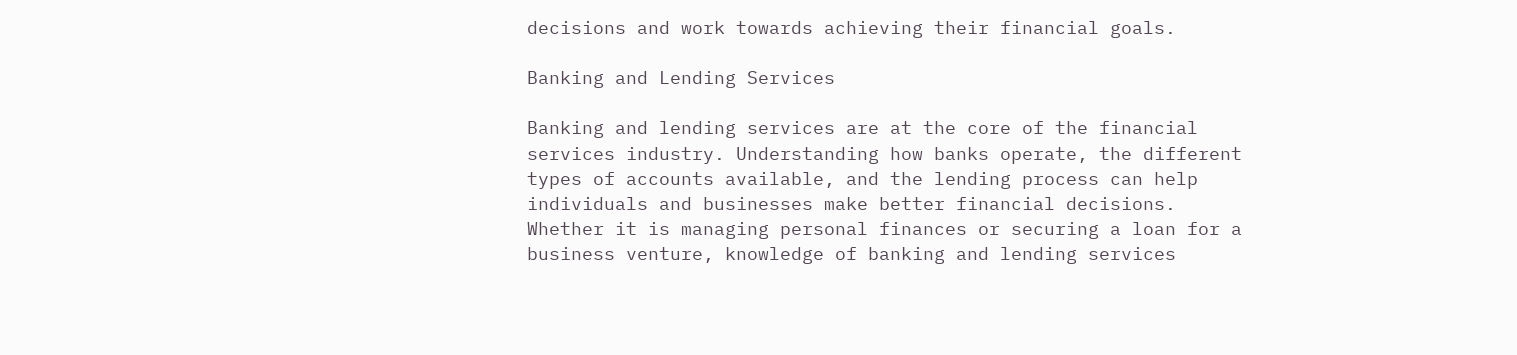decisions and work towards achieving their financial goals.

Banking and Lending Services

Banking and lending services are at the core of the financial services industry. Understanding how banks operate, the different types of accounts available, and the lending process can help individuals and businesses make better financial decisions. Whether it is managing personal finances or securing a loan for a business venture, knowledge of banking and lending services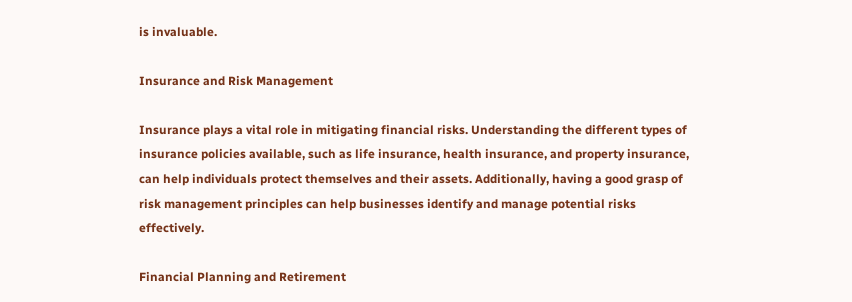is invaluable.

Insurance and Risk Management

Insurance plays a vital role in mitigating financial risks. Understanding the different types of insurance policies available, such as life insurance, health insurance, and property insurance, can help individuals protect themselves and their assets. Additionally, having a good grasp of risk management principles can help businesses identify and manage potential risks effectively.

Financial Planning and Retirement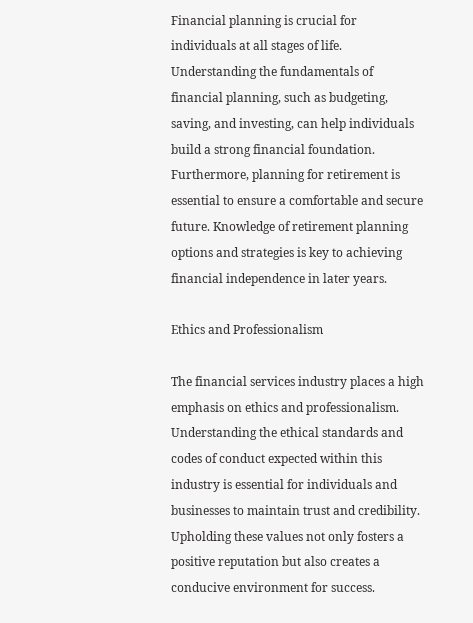Financial planning is crucial for individuals at all stages of life. Understanding the fundamentals of financial planning, such as budgeting, saving, and investing, can help individuals build a strong financial foundation. Furthermore, planning for retirement is essential to ensure a comfortable and secure future. Knowledge of retirement planning options and strategies is key to achieving financial independence in later years.

Ethics and Professionalism

The financial services industry places a high emphasis on ethics and professionalism. Understanding the ethical standards and codes of conduct expected within this industry is essential for individuals and businesses to maintain trust and credibility. Upholding these values not only fosters a positive reputation but also creates a conducive environment for success.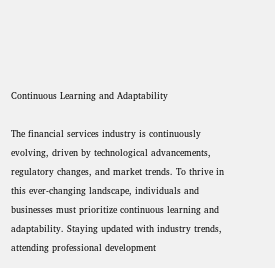Continuous Learning and Adaptability

The financial services industry is continuously evolving, driven by technological advancements, regulatory changes, and market trends. To thrive in this ever-changing landscape, individuals and businesses must prioritize continuous learning and adaptability. Staying updated with industry trends, attending professional development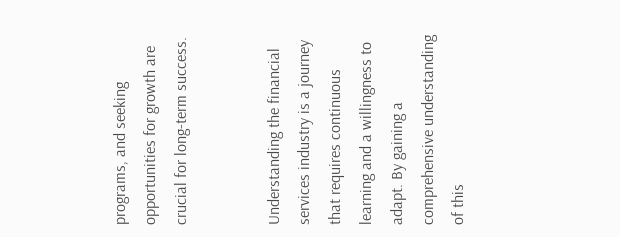programs, and seeking opportunities for growth are crucial for long-term success.


Understanding the financial services industry is a journey that requires continuous learning and a willingness to adapt. By gaining a comprehensive understanding of this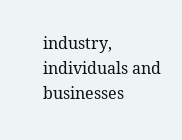industry, individuals and businesses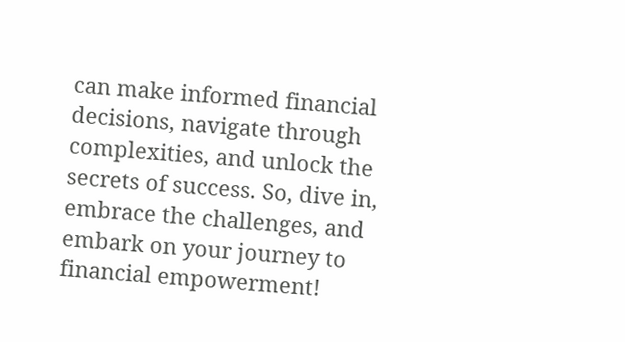can make informed financial decisions, navigate through complexities, and unlock the secrets of success. So, dive in, embrace the challenges, and embark on your journey to financial empowerment!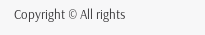Copyright © All rights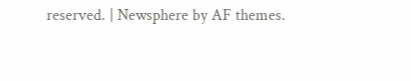reserved. | Newsphere by AF themes.